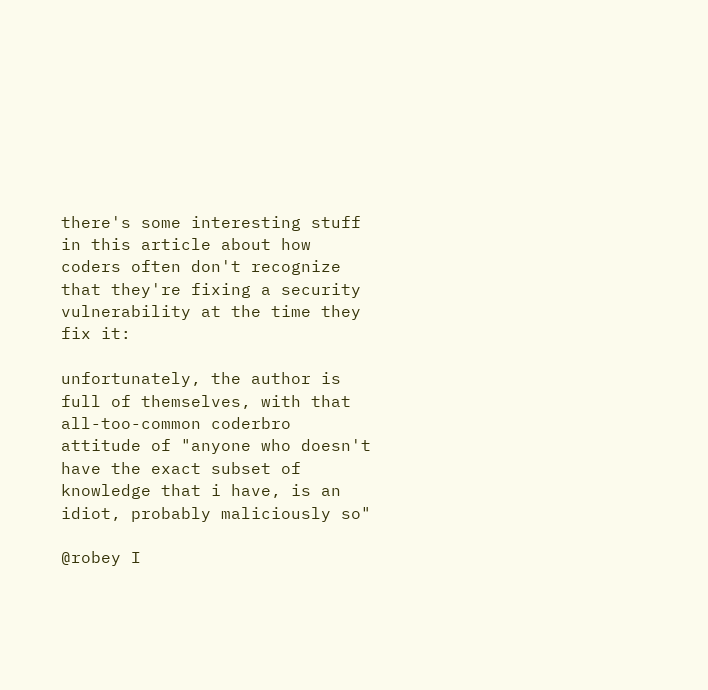there's some interesting stuff in this article about how coders often don't recognize that they're fixing a security vulnerability at the time they fix it:

unfortunately, the author is full of themselves, with that all-too-common coderbro attitude of "anyone who doesn't have the exact subset of knowledge that i have, is an idiot, probably maliciously so"

@robey I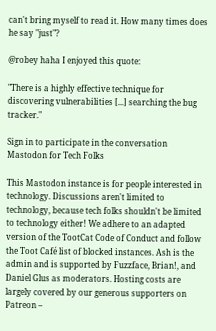can't bring myself to read it. How many times does he say "just"?

@robey haha I enjoyed this quote:

"There is a highly effective technique for discovering vulnerabilities [...] searching the bug tracker."

Sign in to participate in the conversation
Mastodon for Tech Folks

This Mastodon instance is for people interested in technology. Discussions aren't limited to technology, because tech folks shouldn't be limited to technology either! We adhere to an adapted version of the TootCat Code of Conduct and follow the Toot Café list of blocked instances. Ash is the admin and is supported by Fuzzface, Brian!, and Daniel Glus as moderators. Hosting costs are largely covered by our generous supporters on Patreon –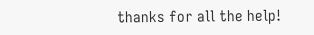thanks for all the help!